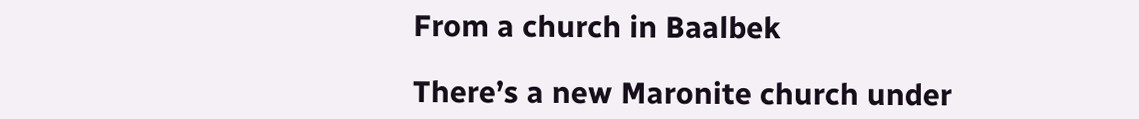From a church in Baalbek

There’s a new Maronite church under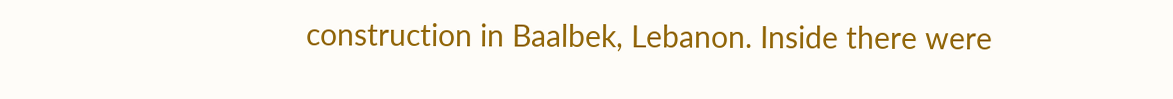construction in Baalbek, Lebanon. Inside there were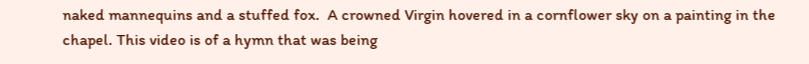naked mannequins and a stuffed fox.  A crowned Virgin hovered in a cornflower sky on a painting in the chapel. This video is of a hymn that was being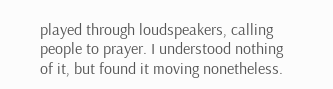played through loudspeakers, calling people to prayer. I understood nothing of it, but found it moving nonetheless.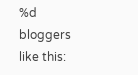%d bloggers like this: